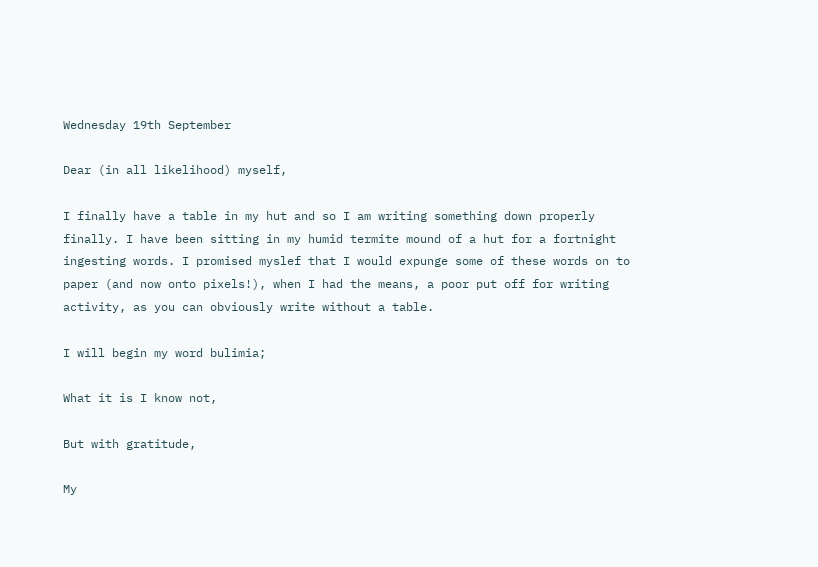Wednesday 19th September

Dear (in all likelihood) myself,

I finally have a table in my hut and so I am writing something down properly finally. I have been sitting in my humid termite mound of a hut for a fortnight ingesting words. I promised myslef that I would expunge some of these words on to paper (and now onto pixels!), when I had the means, a poor put off for writing activity, as you can obviously write without a table.

I will begin my word bulimia;

What it is I know not,

But with gratitude,

My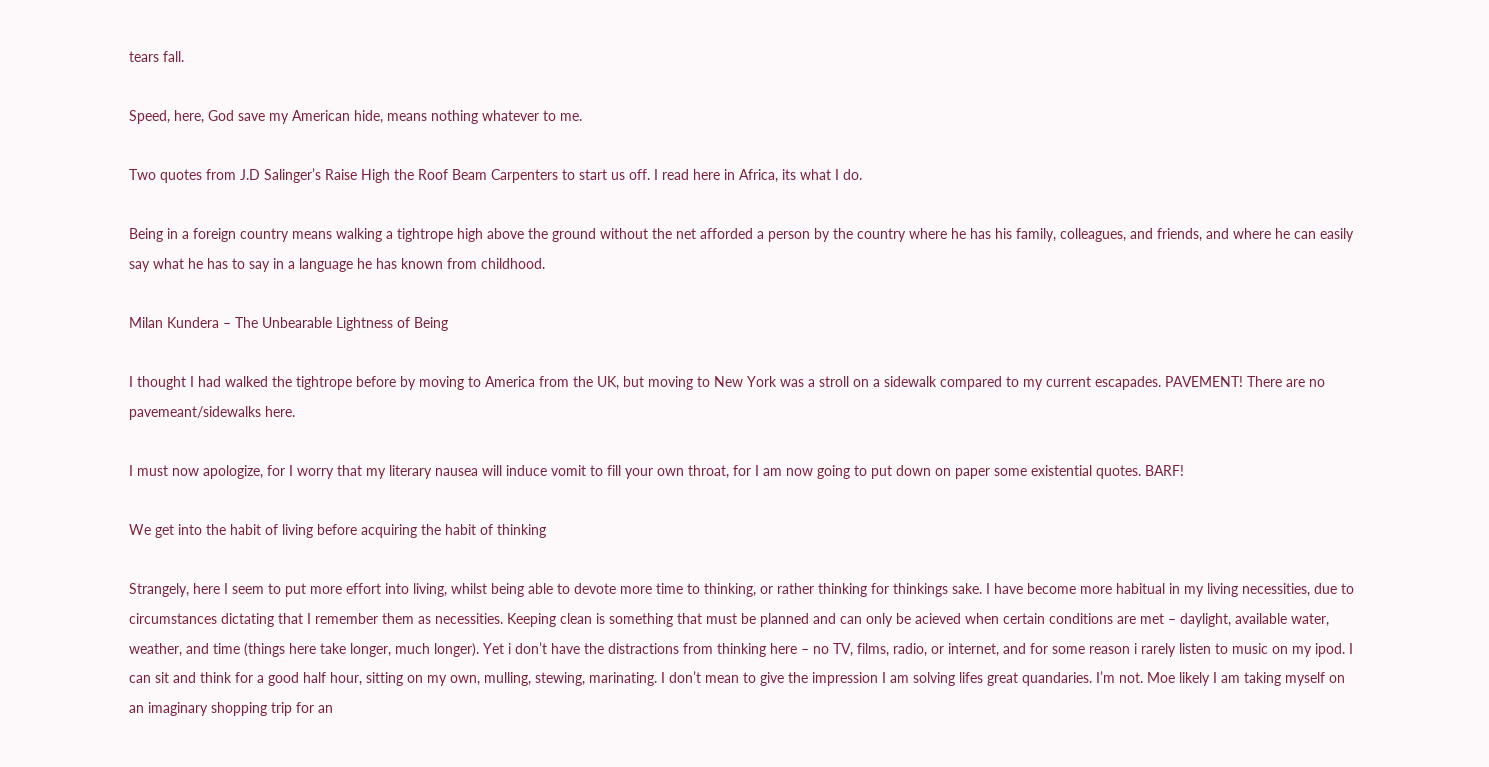tears fall.

Speed, here, God save my American hide, means nothing whatever to me.

Two quotes from J.D Salinger’s Raise High the Roof Beam Carpenters to start us off. I read here in Africa, its what I do.

Being in a foreign country means walking a tightrope high above the ground without the net afforded a person by the country where he has his family, colleagues, and friends, and where he can easily say what he has to say in a language he has known from childhood.

Milan Kundera – The Unbearable Lightness of Being

I thought I had walked the tightrope before by moving to America from the UK, but moving to New York was a stroll on a sidewalk compared to my current escapades. PAVEMENT! There are no pavemeant/sidewalks here.

I must now apologize, for I worry that my literary nausea will induce vomit to fill your own throat, for I am now going to put down on paper some existential quotes. BARF!

We get into the habit of living before acquiring the habit of thinking

Strangely, here I seem to put more effort into living, whilst being able to devote more time to thinking, or rather thinking for thinkings sake. I have become more habitual in my living necessities, due to circumstances dictating that I remember them as necessities. Keeping clean is something that must be planned and can only be acieved when certain conditions are met – daylight, available water, weather, and time (things here take longer, much longer). Yet i don’t have the distractions from thinking here – no TV, films, radio, or internet, and for some reason i rarely listen to music on my ipod. I can sit and think for a good half hour, sitting on my own, mulling, stewing, marinating. I don’t mean to give the impression I am solving lifes great quandaries. I’m not. Moe likely I am taking myself on an imaginary shopping trip for an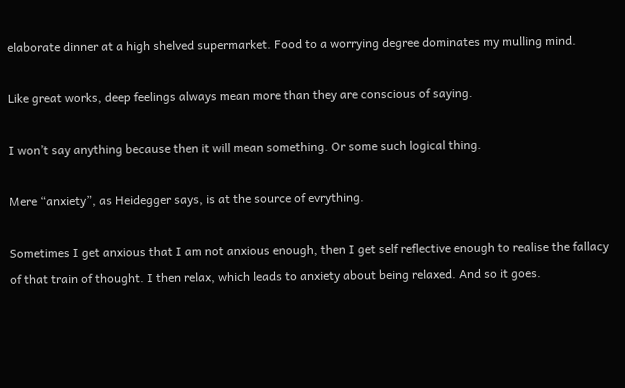elaborate dinner at a high shelved supermarket. Food to a worrying degree dominates my mulling mind.

Like great works, deep feelings always mean more than they are conscious of saying.

I won’t say anything because then it will mean something. Or some such logical thing.

Mere “anxiety”, as Heidegger says, is at the source of evrything.

Sometimes I get anxious that I am not anxious enough, then I get self reflective enough to realise the fallacy of that train of thought. I then relax, which leads to anxiety about being relaxed. And so it goes.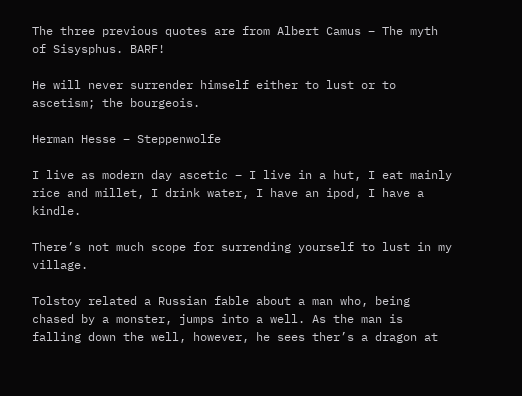The three previous quotes are from Albert Camus – The myth of Sisysphus. BARF!

He will never surrender himself either to lust or to ascetism; the bourgeois.

Herman Hesse – Steppenwolfe

I live as modern day ascetic – I live in a hut, I eat mainly rice and millet, I drink water, I have an ipod, I have a kindle.

There’s not much scope for surrending yourself to lust in my village.

Tolstoy related a Russian fable about a man who, being chased by a monster, jumps into a well. As the man is falling down the well, however, he sees ther’s a dragon at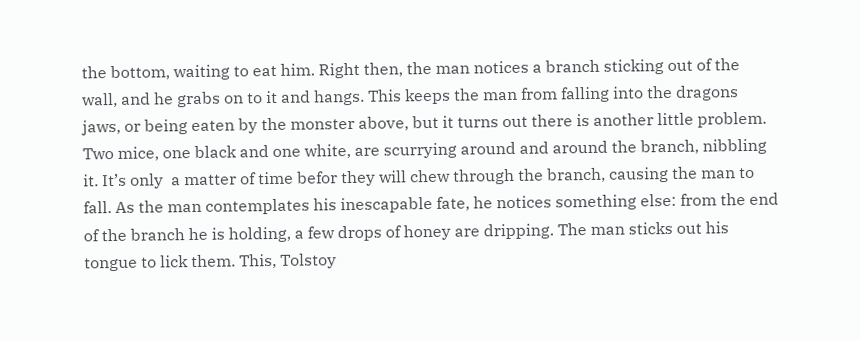the bottom, waiting to eat him. Right then, the man notices a branch sticking out of the wall, and he grabs on to it and hangs. This keeps the man from falling into the dragons jaws, or being eaten by the monster above, but it turns out there is another little problem. Two mice, one black and one white, are scurrying around and around the branch, nibbling it. It’s only  a matter of time befor they will chew through the branch, causing the man to fall. As the man contemplates his inescapable fate, he notices something else: from the end of the branch he is holding, a few drops of honey are dripping. The man sticks out his tongue to lick them. This, Tolstoy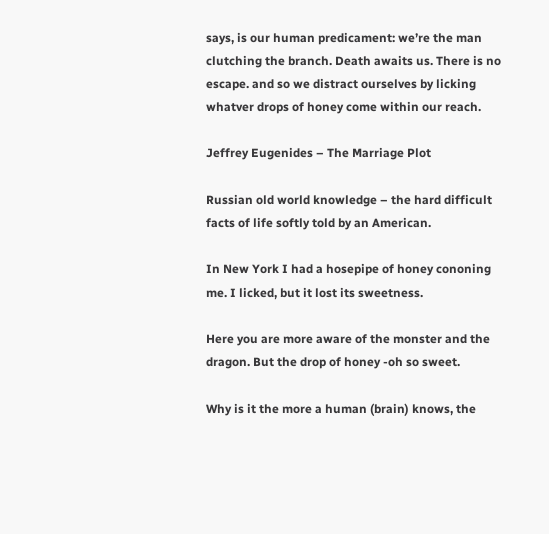says, is our human predicament: we’re the man clutching the branch. Death awaits us. There is no escape. and so we distract ourselves by licking whatver drops of honey come within our reach.

Jeffrey Eugenides – The Marriage Plot

Russian old world knowledge – the hard difficult facts of life softly told by an American.

In New York I had a hosepipe of honey cononing me. I licked, but it lost its sweetness.

Here you are more aware of the monster and the dragon. But the drop of honey -oh so sweet.

Why is it the more a human (brain) knows, the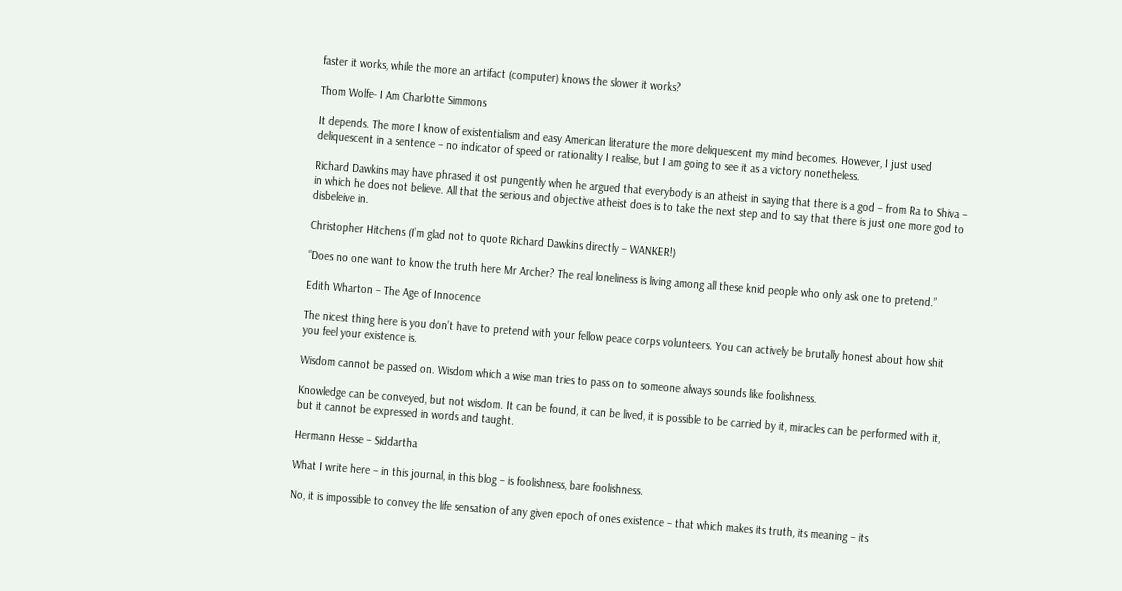faster it works, while the more an artifact (computer) knows the slower it works?

Thom Wolfe- I Am Charlotte Simmons

It depends. The more I know of existentialism and easy American literature the more deliquescent my mind becomes. However, I just used deliquescent in a sentence – no indicator of speed or rationality I realise, but I am going to see it as a victory nonetheless.

Richard Dawkins may have phrased it ost pungently when he argued that everybody is an atheist in saying that there is a god – from Ra to Shiva – in which he does not believe. All that the serious and objective atheist does is to take the next step and to say that there is just one more god to disbeleive in.

Christopher Hitchens (I’m glad not to quote Richard Dawkins directly – WANKER!)

“Does no one want to know the truth here Mr Archer? The real loneliness is living among all these knid people who only ask one to pretend.”

Edith Wharton – The Age of Innocence

The nicest thing here is you don’t have to pretend with your fellow peace corps volunteers. You can actively be brutally honest about how shit you feel your existence is.

Wisdom cannot be passed on. Wisdom which a wise man tries to pass on to someone always sounds like foolishness.

Knowledge can be conveyed, but not wisdom. It can be found, it can be lived, it is possible to be carried by it, miracles can be performed with it, but it cannot be expressed in words and taught.

Hermann Hesse – Siddartha

What I write here – in this journal, in this blog – is foolishness, bare foolishness.

No, it is impossible to convey the life sensation of any given epoch of ones existence – that which makes its truth, its meaning – its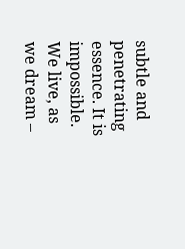subtle and penetrating essence. It is impossible. We live, as we dream –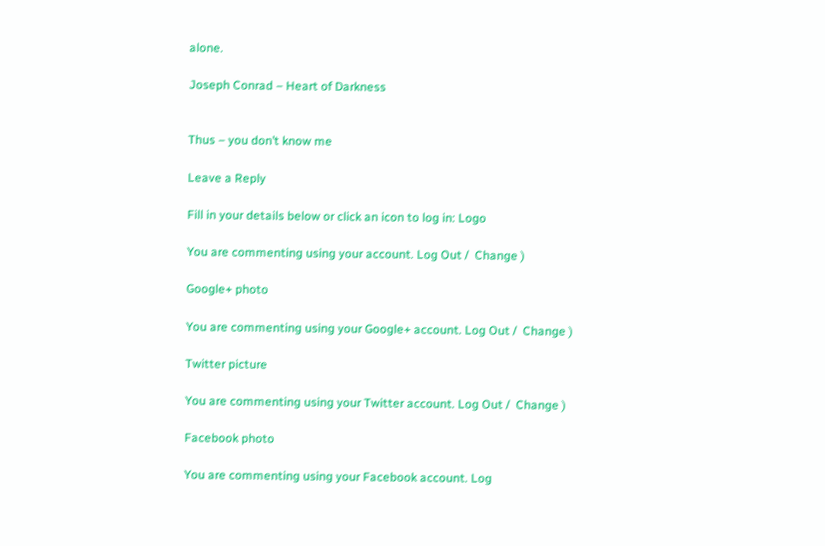alone.

Joseph Conrad – Heart of Darkness


Thus – you don’t know me

Leave a Reply

Fill in your details below or click an icon to log in: Logo

You are commenting using your account. Log Out /  Change )

Google+ photo

You are commenting using your Google+ account. Log Out /  Change )

Twitter picture

You are commenting using your Twitter account. Log Out /  Change )

Facebook photo

You are commenting using your Facebook account. Log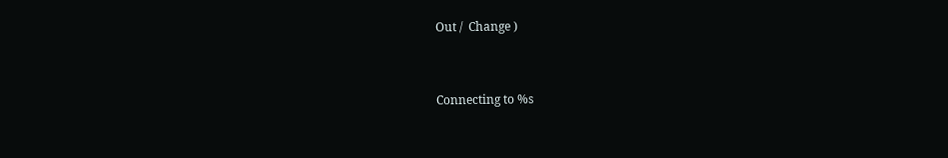Out /  Change )


Connecting to %s